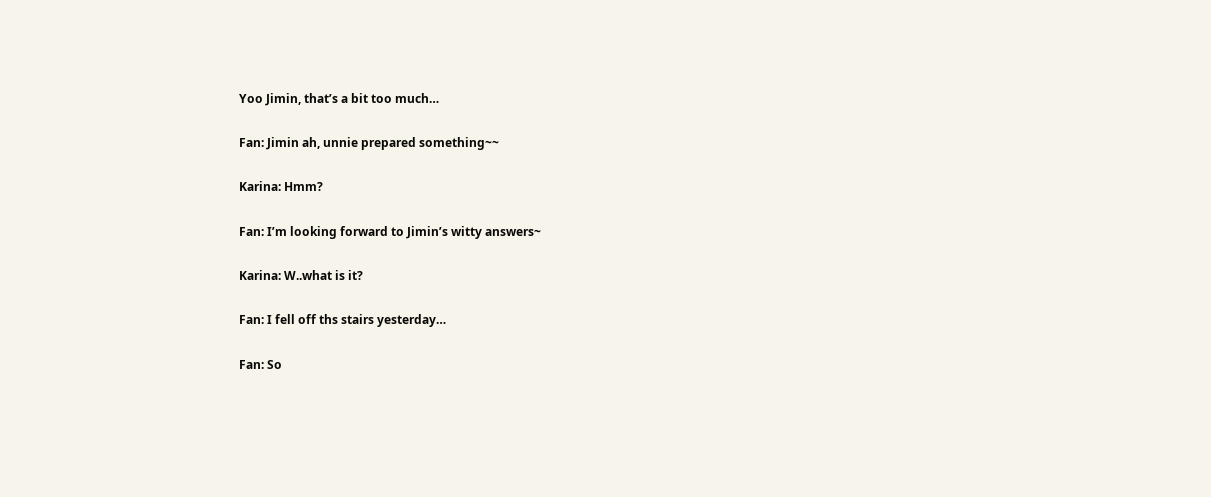Yoo Jimin, that’s a bit too much…

Fan: Jimin ah, unnie prepared something~~

Karina: Hmm?

Fan: I’m looking forward to Jimin’s witty answers~

Karina: W..what is it?

Fan: I fell off ths stairs yesterday…

Fan: So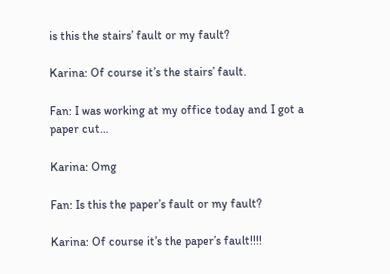is this the stairs’ fault or my fault?

Karina: Of course it’s the stairs’ fault.

Fan: I was working at my office today and I got a paper cut…

Karina: Omg

Fan: Is this the paper’s fault or my fault?

Karina: Of course it’s the paper’s fault!!!!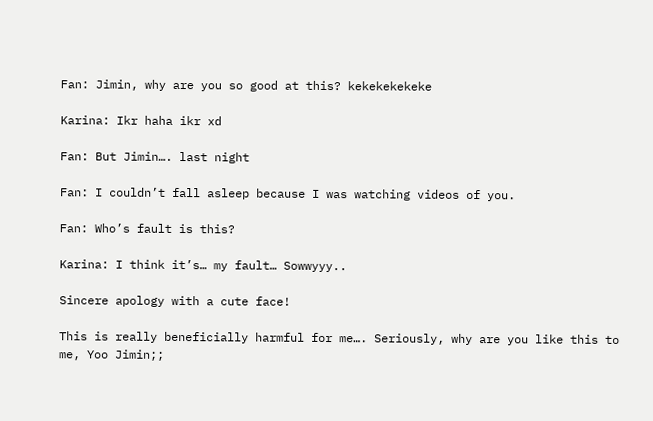Fan: Jimin, why are you so good at this? kekekekekeke

Karina: Ikr haha ikr xd

Fan: But Jimin…. last night

Fan: I couldn’t fall asleep because I was watching videos of you.

Fan: Who’s fault is this?

Karina: I think it’s… my fault… Sowwyyy..

Sincere apology with a cute face!

This is really beneficially harmful for me…. Seriously, why are you like this to me, Yoo Jimin;;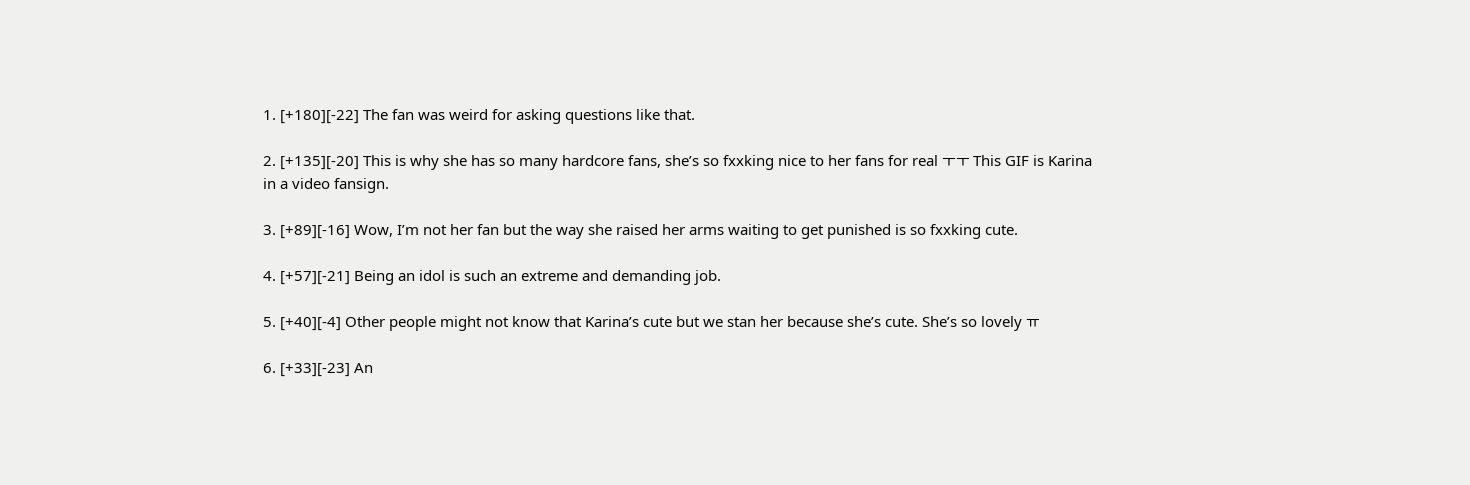1. [+180][-22] The fan was weird for asking questions like that.

2. [+135][-20] This is why she has so many hardcore fans, she’s so fxxking nice to her fans for real ㅜㅜ This GIF is Karina in a video fansign.

3. [+89][-16] Wow, I’m not her fan but the way she raised her arms waiting to get punished is so fxxking cute.

4. [+57][-21] Being an idol is such an extreme and demanding job.

5. [+40][-4] Other people might not know that Karina’s cute but we stan her because she’s cute. She’s so lovely ㅠ

6. [+33][-23] An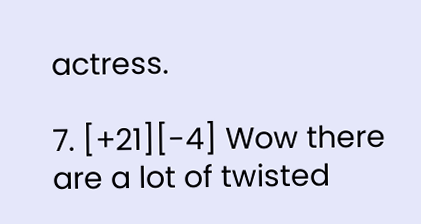actress.

7. [+21][-4] Wow there are a lot of twisted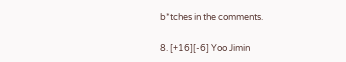b*tches in the comments.

8. [+16][-6] Yoo Jimin